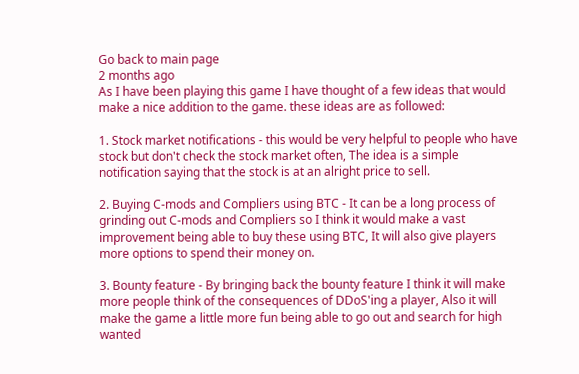Go back to main page
2 months ago
As I have been playing this game I have thought of a few ideas that would make a nice addition to the game. these ideas are as followed:

1. Stock market notifications - this would be very helpful to people who have stock but don't check the stock market often, The idea is a simple notification saying that the stock is at an alright price to sell.

2. Buying C-mods and Compliers using BTC - It can be a long process of grinding out C-mods and Compliers so I think it would make a vast improvement being able to buy these using BTC, It will also give players more options to spend their money on.

3. Bounty feature - By bringing back the bounty feature I think it will make more people think of the consequences of DDoS'ing a player, Also it will make the game a little more fun being able to go out and search for high wanted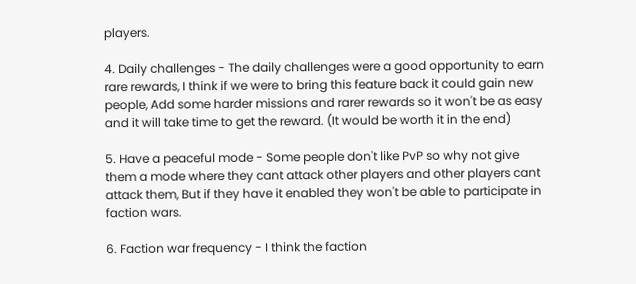players.

4. Daily challenges - The daily challenges were a good opportunity to earn rare rewards, I think if we were to bring this feature back it could gain new people, Add some harder missions and rarer rewards so it won't be as easy and it will take time to get the reward. (It would be worth it in the end)

5. Have a peaceful mode - Some people don't like PvP so why not give them a mode where they cant attack other players and other players cant attack them, But if they have it enabled they won't be able to participate in faction wars.

6. Faction war frequency - I think the faction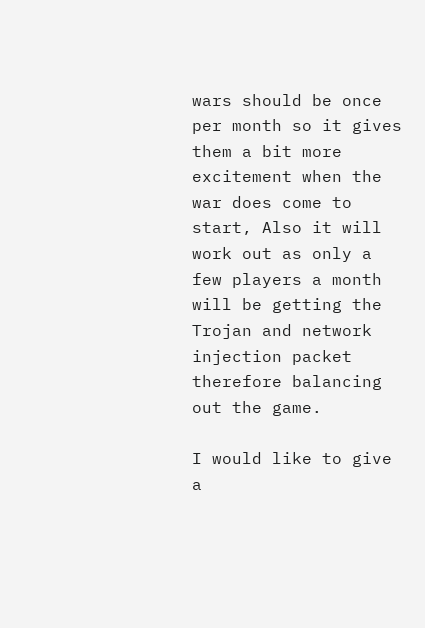wars should be once per month so it gives them a bit more excitement when the war does come to start, Also it will work out as only a few players a month will be getting the Trojan and network injection packet therefore balancing out the game.

I would like to give a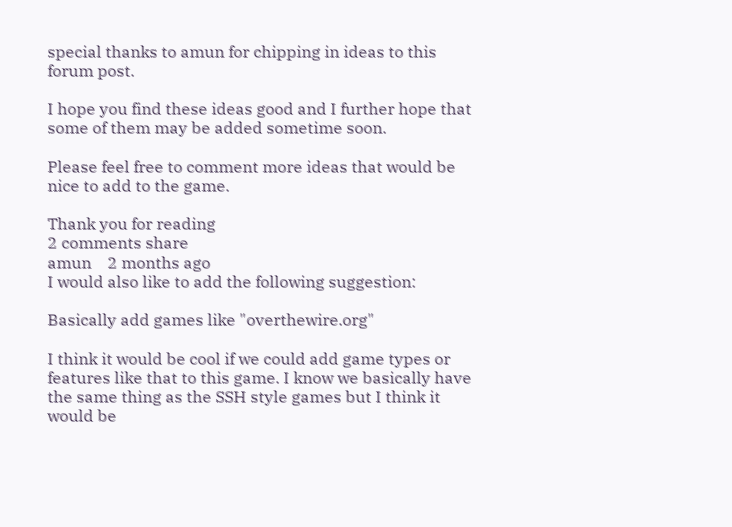special thanks to amun for chipping in ideas to this forum post.

I hope you find these ideas good and I further hope that some of them may be added sometime soon.

Please feel free to comment more ideas that would be nice to add to the game.

Thank you for reading
2 comments share
amun    2 months ago
I would also like to add the following suggestion:

Basically add games like "overthewire.org"

I think it would be cool if we could add game types or features like that to this game. I know we basically have the same thing as the SSH style games but I think it would be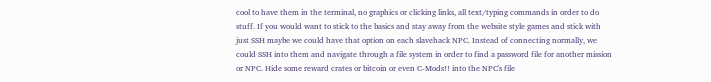cool to have them in the terminal, no graphics or clicking links, all text/typing commands in order to do stuff. If you would want to stick to the basics and stay away from the website style games and stick with just SSH maybe we could have that option on each slavehack NPC. Instead of connecting normally, we could SSH into them and navigate through a file system in order to find a password file for another mission or NPC. Hide some reward crates or bitcoin or even C-Mods!! into the NPC's file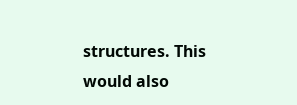structures. This would also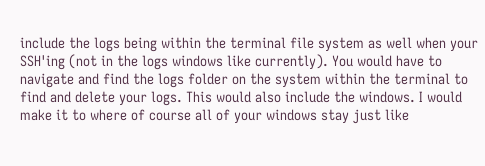include the logs being within the terminal file system as well when your SSH'ing (not in the logs windows like currently). You would have to navigate and find the logs folder on the system within the terminal to find and delete your logs. This would also include the windows. I would make it to where of course all of your windows stay just like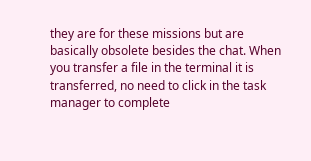they are for these missions but are basically obsolete besides the chat. When you transfer a file in the terminal it is transferred, no need to click in the task manager to complete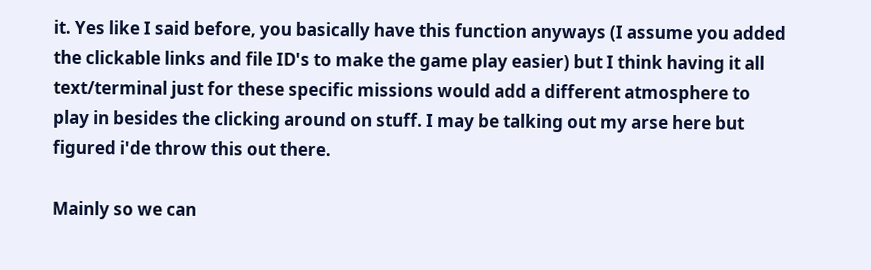it. Yes like I said before, you basically have this function anyways (I assume you added the clickable links and file ID's to make the game play easier) but I think having it all text/terminal just for these specific missions would add a different atmosphere to play in besides the clicking around on stuff. I may be talking out my arse here but figured i'de throw this out there.

Mainly so we can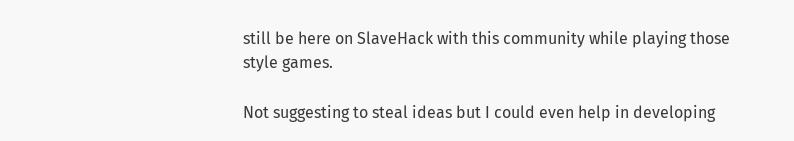still be here on SlaveHack with this community while playing those style games.

Not suggesting to steal ideas but I could even help in developing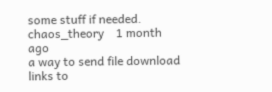some stuff if needed.
chaos_theory    1 month ago
a way to send file download links to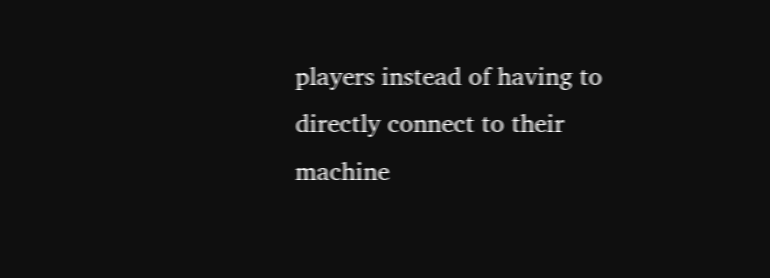players instead of having to directly connect to their machine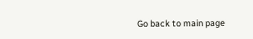Go back to main page